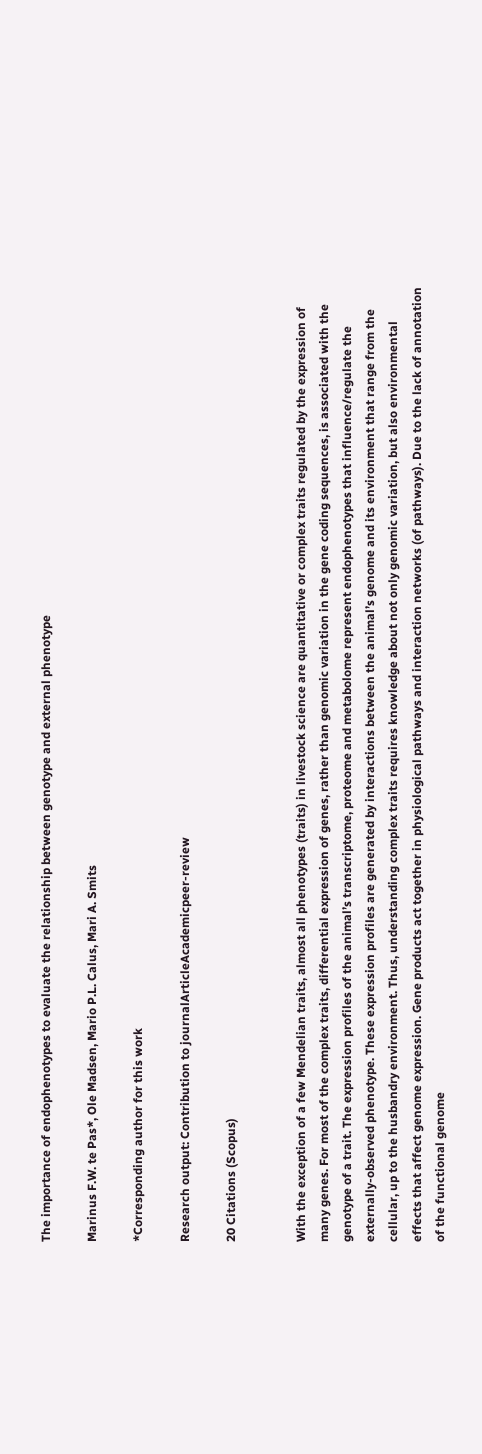The importance of endophenotypes to evaluate the relationship between genotype and external phenotype

Marinus F.W. te Pas*, Ole Madsen, Mario P.L. Calus, Mari A. Smits

*Corresponding author for this work

Research output: Contribution to journalArticleAcademicpeer-review

20 Citations (Scopus)


With the exception of a few Mendelian traits, almost all phenotypes (traits) in livestock science are quantitative or complex traits regulated by the expression of many genes. For most of the complex traits, differential expression of genes, rather than genomic variation in the gene coding sequences, is associated with the genotype of a trait. The expression profiles of the animal’s transcriptome, proteome and metabolome represent endophenotypes that influence/regulate the externally-observed phenotype. These expression profiles are generated by interactions between the animal’s genome and its environment that range from the cellular, up to the husbandry environment. Thus, understanding complex traits requires knowledge about not only genomic variation, but also environmental effects that affect genome expression. Gene products act together in physiological pathways and interaction networks (of pathways). Due to the lack of annotation of the functional genome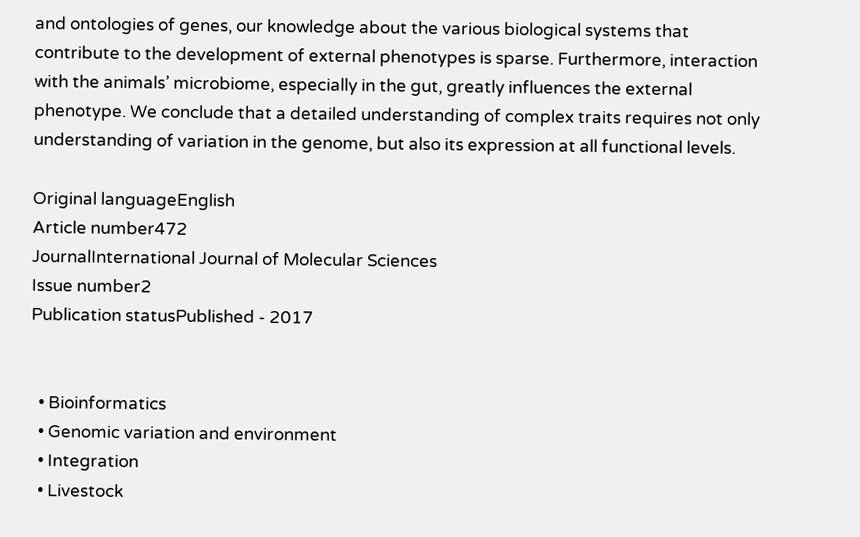and ontologies of genes, our knowledge about the various biological systems that contribute to the development of external phenotypes is sparse. Furthermore, interaction with the animals’ microbiome, especially in the gut, greatly influences the external phenotype. We conclude that a detailed understanding of complex traits requires not only understanding of variation in the genome, but also its expression at all functional levels.

Original languageEnglish
Article number472
JournalInternational Journal of Molecular Sciences
Issue number2
Publication statusPublished - 2017


  • Bioinformatics
  • Genomic variation and environment
  • Integration
  • Livestock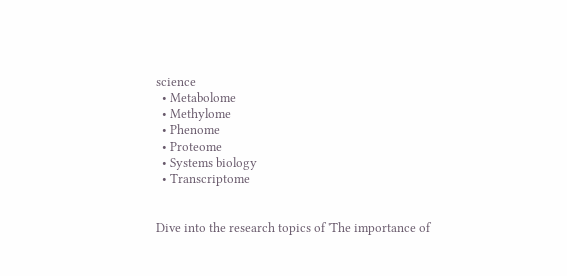science
  • Metabolome
  • Methylome
  • Phenome
  • Proteome
  • Systems biology
  • Transcriptome


Dive into the research topics of 'The importance of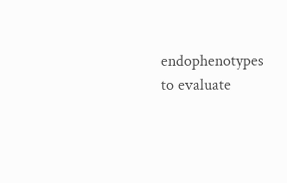endophenotypes to evaluate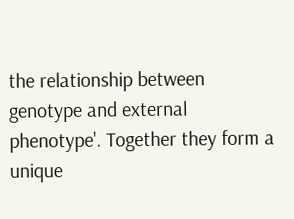the relationship between genotype and external phenotype'. Together they form a unique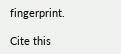fingerprint.

Cite this